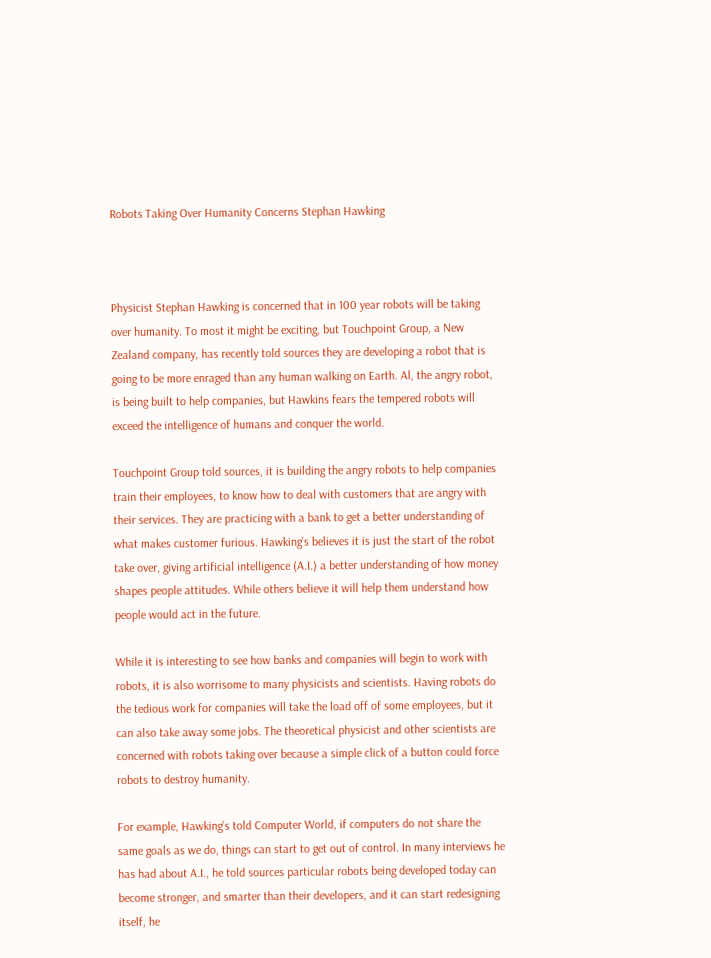Robots Taking Over Humanity Concerns Stephan Hawking



Physicist Stephan Hawking is concerned that in 100 year robots will be taking over humanity. To most it might be exciting, but Touchpoint Group, a New Zealand company, has recently told sources they are developing a robot that is going to be more enraged than any human walking on Earth. Al, the angry robot, is being built to help companies, but Hawkins fears the tempered robots will exceed the intelligence of humans and conquer the world.

Touchpoint Group told sources, it is building the angry robots to help companies train their employees, to know how to deal with customers that are angry with their services. They are practicing with a bank to get a better understanding of what makes customer furious. Hawking’s believes it is just the start of the robot take over, giving artificial intelligence (A.I.) a better understanding of how money shapes people attitudes. While others believe it will help them understand how people would act in the future.

While it is interesting to see how banks and companies will begin to work with robots, it is also worrisome to many physicists and scientists. Having robots do the tedious work for companies will take the load off of some employees, but it can also take away some jobs. The theoretical physicist and other scientists are concerned with robots taking over because a simple click of a button could force robots to destroy humanity.

For example, Hawking’s told Computer World, if computers do not share the same goals as we do, things can start to get out of control. In many interviews he has had about A.I., he told sources particular robots being developed today can become stronger, and smarter than their developers, and it can start redesigning itself, he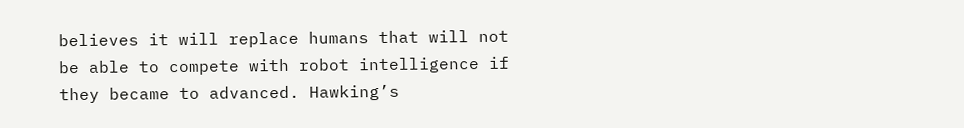believes it will replace humans that will not be able to compete with robot intelligence if they became to advanced. Hawking’s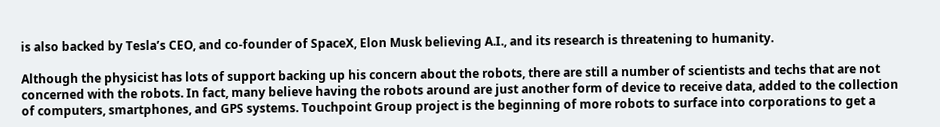is also backed by Tesla’s CEO, and co-founder of SpaceX, Elon Musk believing A.I., and its research is threatening to humanity.

Although the physicist has lots of support backing up his concern about the robots, there are still a number of scientists and techs that are not concerned with the robots. In fact, many believe having the robots around are just another form of device to receive data, added to the collection of computers, smartphones, and GPS systems. Touchpoint Group project is the beginning of more robots to surface into corporations to get a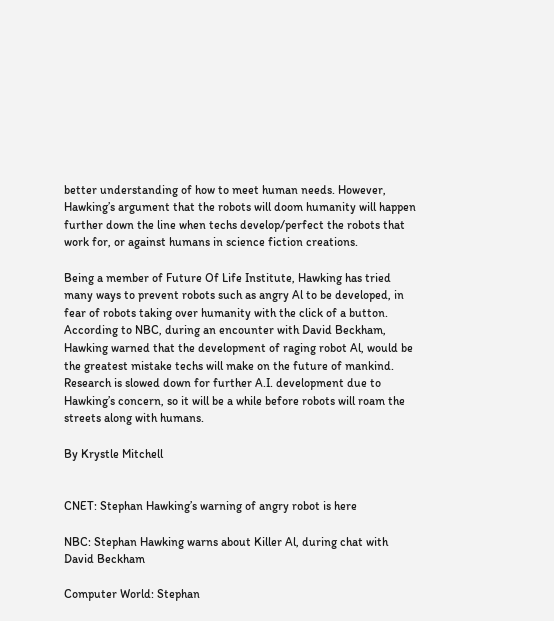better understanding of how to meet human needs. However, Hawking’s argument that the robots will doom humanity will happen further down the line when techs develop/perfect the robots that work for, or against humans in science fiction creations.

Being a member of Future Of Life Institute, Hawking has tried many ways to prevent robots such as angry Al to be developed, in fear of robots taking over humanity with the click of a button. According to NBC, during an encounter with David Beckham, Hawking warned that the development of raging robot Al, would be the greatest mistake techs will make on the future of mankind. Research is slowed down for further A.I. development due to Hawking’s concern, so it will be a while before robots will roam the streets along with humans.

By Krystle Mitchell


CNET: Stephan Hawking’s warning of angry robot is here

NBC: Stephan Hawking warns about Killer Al, during chat with David Beckham

Computer World: Stephan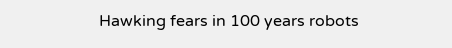Hawking fears in 100 years robots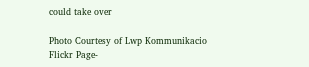could take over

Photo Courtesy of Lwp Kommunikacio Flickr Page-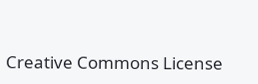Creative Commons License